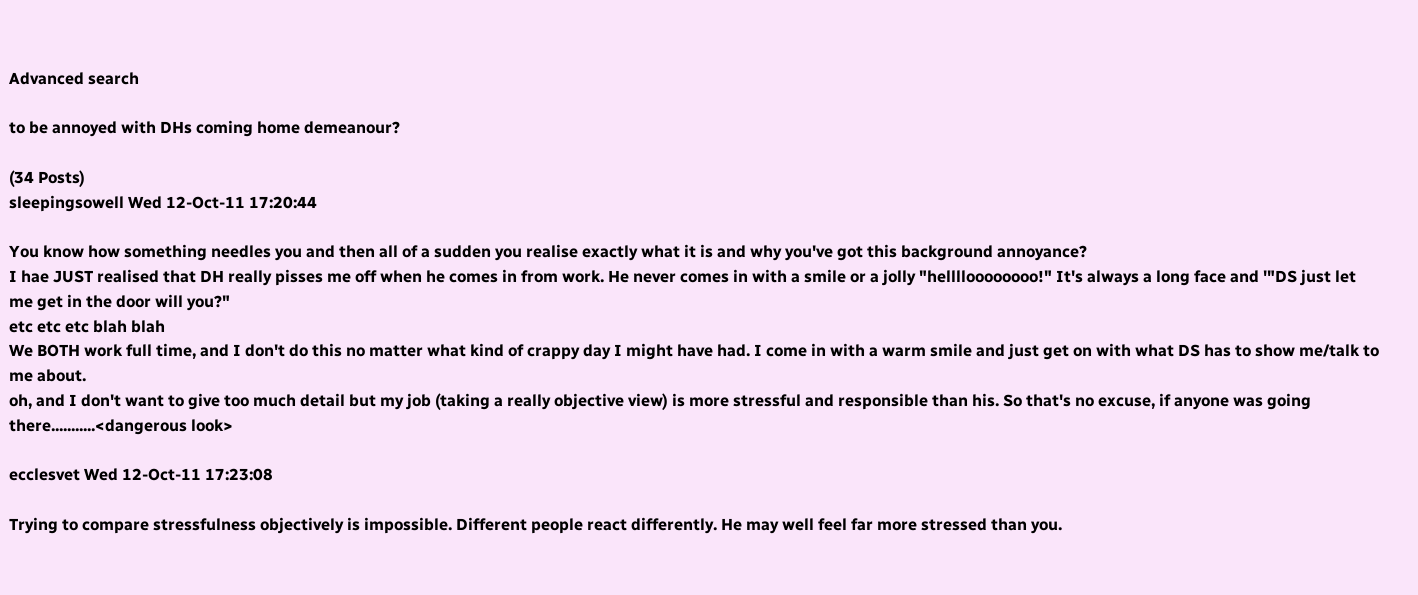Advanced search

to be annoyed with DHs coming home demeanour?

(34 Posts)
sleepingsowell Wed 12-Oct-11 17:20:44

You know how something needles you and then all of a sudden you realise exactly what it is and why you've got this background annoyance?
I hae JUST realised that DH really pisses me off when he comes in from work. He never comes in with a smile or a jolly "helllloooooooo!" It's always a long face and '"DS just let me get in the door will you?"
etc etc etc blah blah
We BOTH work full time, and I don't do this no matter what kind of crappy day I might have had. I come in with a warm smile and just get on with what DS has to show me/talk to me about.
oh, and I don't want to give too much detail but my job (taking a really objective view) is more stressful and responsible than his. So that's no excuse, if anyone was going there...........<dangerous look>

ecclesvet Wed 12-Oct-11 17:23:08

Trying to compare stressfulness objectively is impossible. Different people react differently. He may well feel far more stressed than you.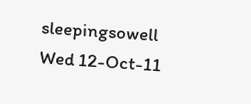sleepingsowell Wed 12-Oct-11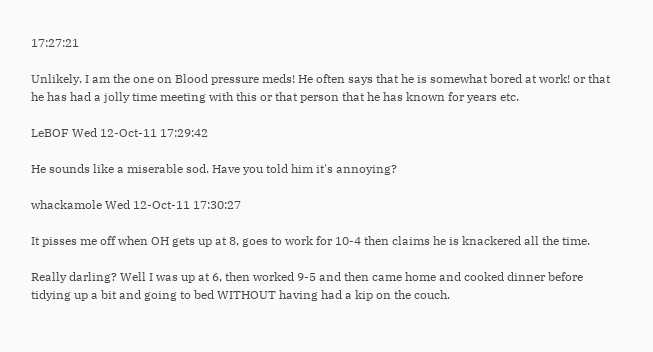17:27:21

Unlikely. I am the one on Blood pressure meds! He often says that he is somewhat bored at work! or that he has had a jolly time meeting with this or that person that he has known for years etc.

LeBOF Wed 12-Oct-11 17:29:42

He sounds like a miserable sod. Have you told him it's annoying?

whackamole Wed 12-Oct-11 17:30:27

It pisses me off when OH gets up at 8, goes to work for 10-4 then claims he is knackered all the time.

Really darling? Well I was up at 6, then worked 9-5 and then came home and cooked dinner before tidying up a bit and going to bed WITHOUT having had a kip on the couch.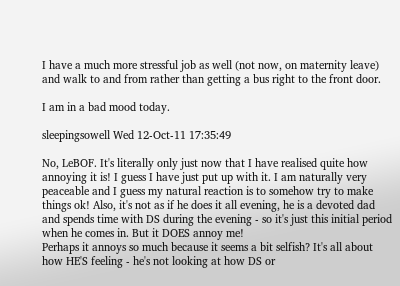I have a much more stressful job as well (not now, on maternity leave) and walk to and from rather than getting a bus right to the front door.

I am in a bad mood today.

sleepingsowell Wed 12-Oct-11 17:35:49

No, LeBOF. It's literally only just now that I have realised quite how annoying it is! I guess I have just put up with it. I am naturally very peaceable and I guess my natural reaction is to somehow try to make things ok! Also, it's not as if he does it all evening, he is a devoted dad and spends time with DS during the evening - so it's just this initial period when he comes in. But it DOES annoy me!
Perhaps it annoys so much because it seems a bit selfish? It's all about how HE'S feeling - he's not looking at how DS or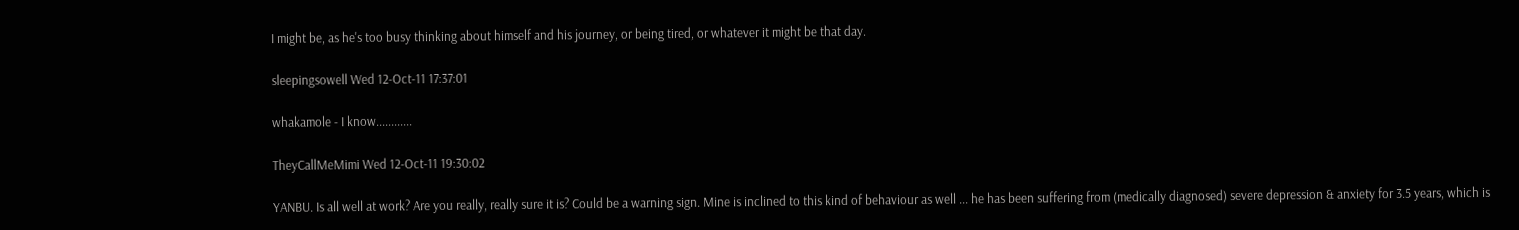I might be, as he's too busy thinking about himself and his journey, or being tired, or whatever it might be that day.

sleepingsowell Wed 12-Oct-11 17:37:01

whakamole - I know............

TheyCallMeMimi Wed 12-Oct-11 19:30:02

YANBU. Is all well at work? Are you really, really sure it is? Could be a warning sign. Mine is inclined to this kind of behaviour as well ... he has been suffering from (medically diagnosed) severe depression & anxiety for 3.5 years, which is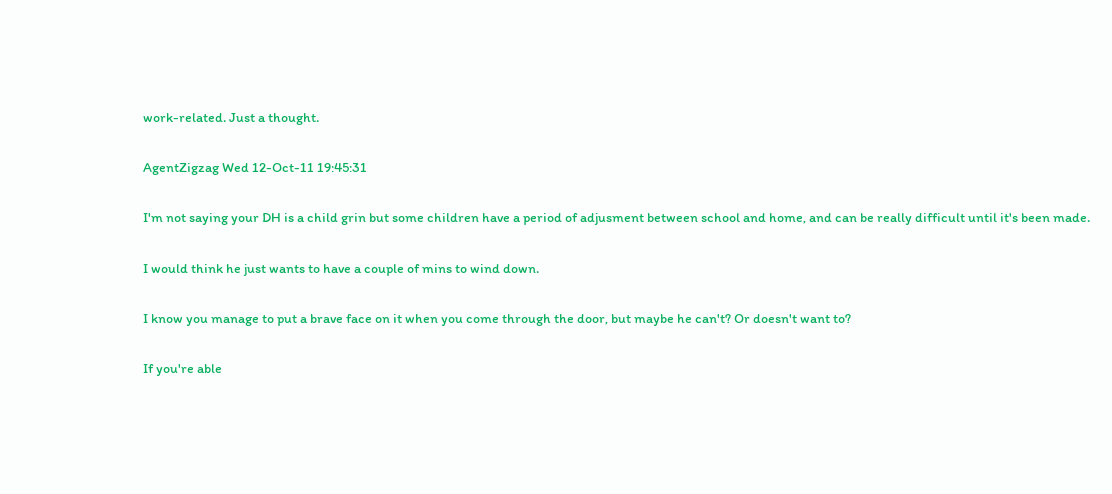work-related. Just a thought.

AgentZigzag Wed 12-Oct-11 19:45:31

I'm not saying your DH is a child grin but some children have a period of adjusment between school and home, and can be really difficult until it's been made.

I would think he just wants to have a couple of mins to wind down.

I know you manage to put a brave face on it when you come through the door, but maybe he can't? Or doesn't want to?

If you're able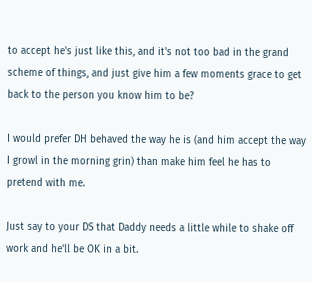to accept he's just like this, and it's not too bad in the grand scheme of things, and just give him a few moments grace to get back to the person you know him to be?

I would prefer DH behaved the way he is (and him accept the way I growl in the morning grin) than make him feel he has to pretend with me.

Just say to your DS that Daddy needs a little while to shake off work and he'll be OK in a bit.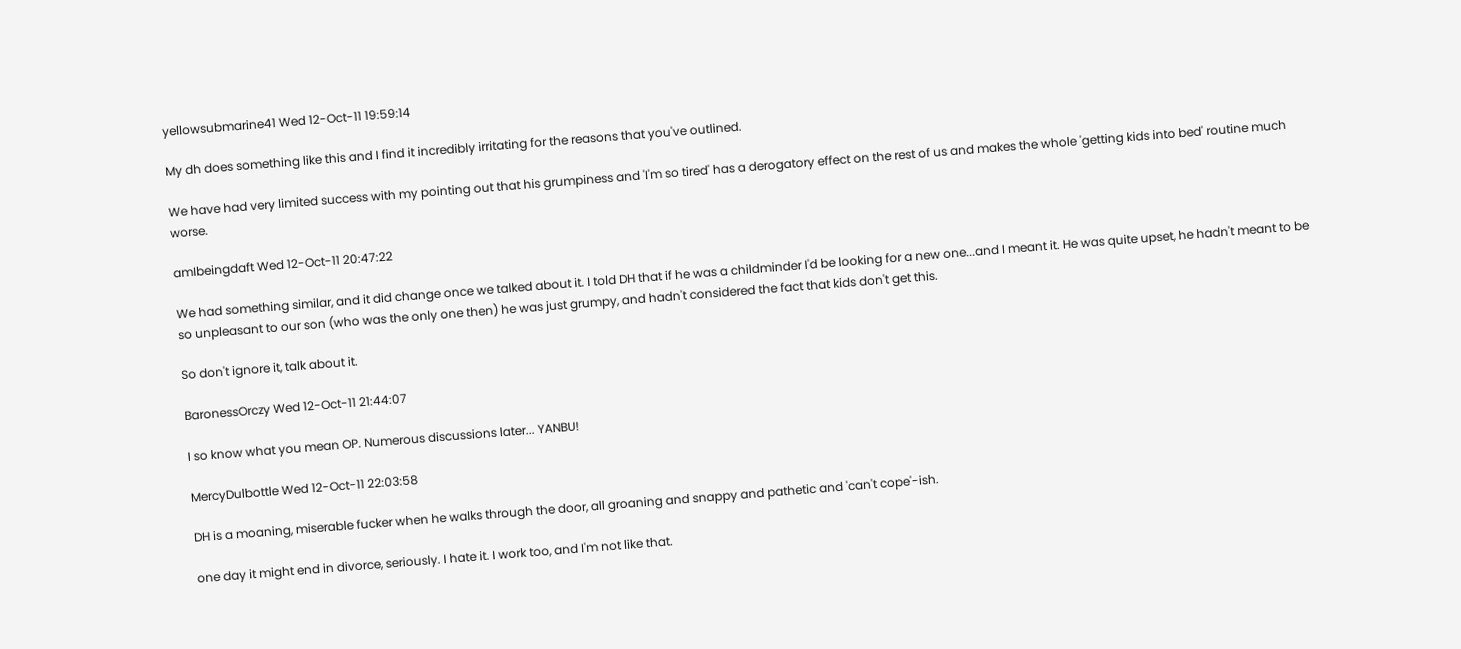yellowsubmarine41 Wed 12-Oct-11 19:59:14

My dh does something like this and I find it incredibly irritating for the reasons that you've outlined.

We have had very limited success with my pointing out that his grumpiness and 'I'm so tired' has a derogatory effect on the rest of us and makes the whole 'getting kids into bed' routine much worse.

amIbeingdaft Wed 12-Oct-11 20:47:22

We had something similar, and it did change once we talked about it. I told DH that if he was a childminder I'd be looking for a new one...and I meant it. He was quite upset, he hadn't meant to be so unpleasant to our son (who was the only one then) he was just grumpy, and hadn't considered the fact that kids don't get this.

So don't ignore it, talk about it.

BaronessOrczy Wed 12-Oct-11 21:44:07

I so know what you mean OP. Numerous discussions later... YANBU!

MercyDulbottle Wed 12-Oct-11 22:03:58

DH is a moaning, miserable fucker when he walks through the door, all groaning and snappy and pathetic and 'can't cope'-ish.

one day it might end in divorce, seriously. I hate it. I work too, and I'm not like that.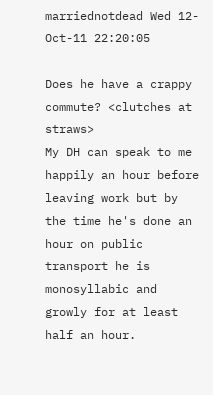marriednotdead Wed 12-Oct-11 22:20:05

Does he have a crappy commute? <clutches at straws>
My DH can speak to me happily an hour before leaving work but by the time he's done an hour on public transport he is monosyllabic and growly for at least half an hour.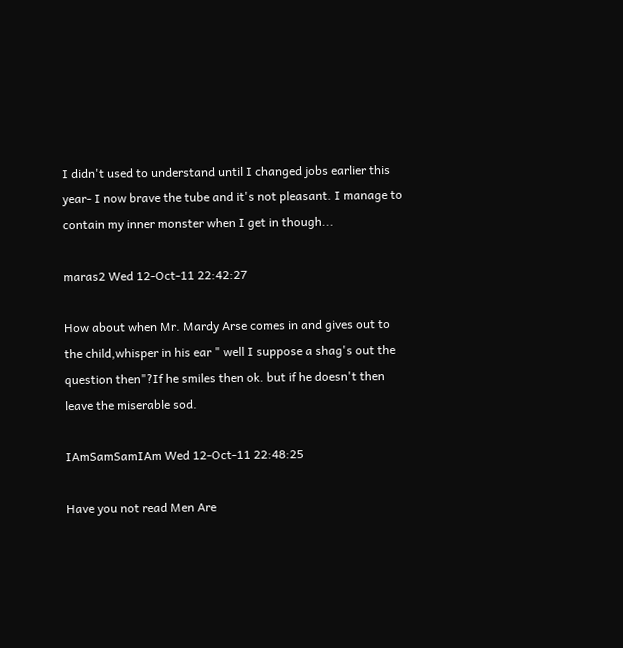I didn't used to understand until I changed jobs earlier this year- I now brave the tube and it's not pleasant. I manage to contain my inner monster when I get in though...

maras2 Wed 12-Oct-11 22:42:27

How about when Mr. Mardy Arse comes in and gives out to the child,whisper in his ear " well I suppose a shag's out the question then"?If he smiles then ok. but if he doesn't then leave the miserable sod.

IAmSamSamIAm Wed 12-Oct-11 22:48:25

Have you not read Men Are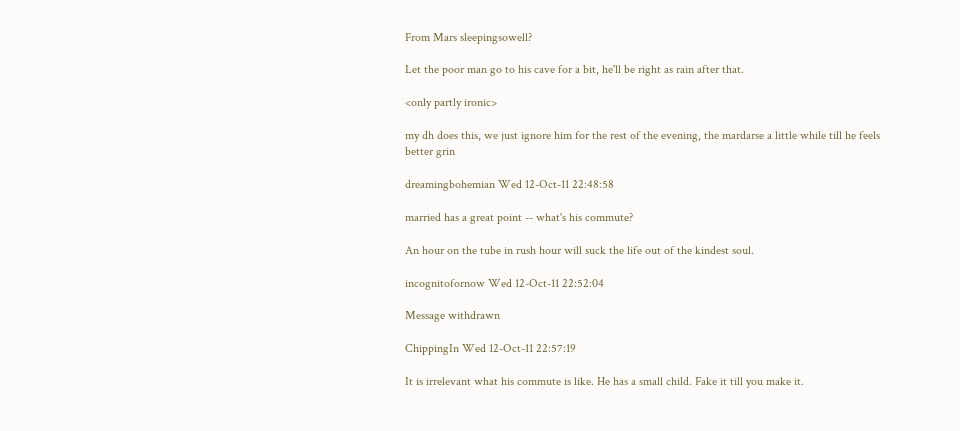From Mars sleepingsowell?

Let the poor man go to his cave for a bit, he'll be right as rain after that.

<only partly ironic>

my dh does this, we just ignore him for the rest of the evening, the mardarse a little while till he feels better grin

dreamingbohemian Wed 12-Oct-11 22:48:58

married has a great point -- what's his commute?

An hour on the tube in rush hour will suck the life out of the kindest soul.

incognitofornow Wed 12-Oct-11 22:52:04

Message withdrawn

ChippingIn Wed 12-Oct-11 22:57:19

It is irrelevant what his commute is like. He has a small child. Fake it till you make it.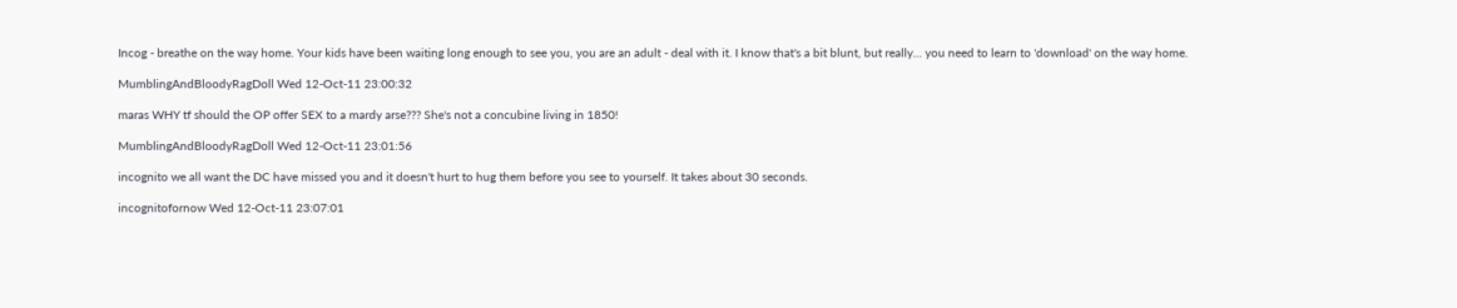Incog - breathe on the way home. Your kids have been waiting long enough to see you, you are an adult - deal with it. I know that's a bit blunt, but really... you need to learn to 'download' on the way home.

MumblingAndBloodyRagDoll Wed 12-Oct-11 23:00:32

maras WHY tf should the OP offer SEX to a mardy arse??? She's not a concubine living in 1850!

MumblingAndBloodyRagDoll Wed 12-Oct-11 23:01:56

incognito we all want the DC have missed you and it doesn't hurt to hug them before you see to yourself. It takes about 30 seconds.

incognitofornow Wed 12-Oct-11 23:07:01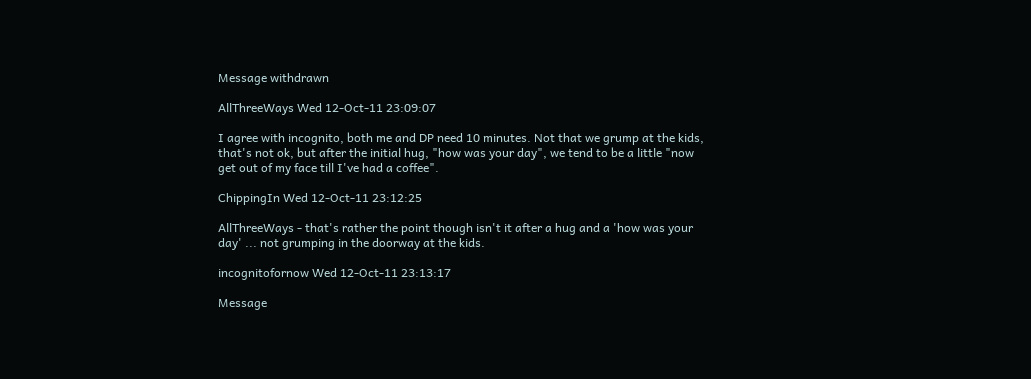Message withdrawn

AllThreeWays Wed 12-Oct-11 23:09:07

I agree with incognito, both me and DP need 10 minutes. Not that we grump at the kids, that's not ok, but after the initial hug, "how was your day", we tend to be a little "now get out of my face till I've had a coffee".

ChippingIn Wed 12-Oct-11 23:12:25

AllThreeWays - that's rather the point though isn't it after a hug and a 'how was your day' ... not grumping in the doorway at the kids.

incognitofornow Wed 12-Oct-11 23:13:17

Message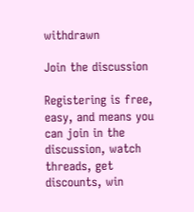withdrawn

Join the discussion

Registering is free, easy, and means you can join in the discussion, watch threads, get discounts, win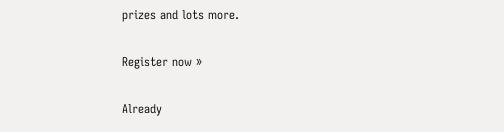prizes and lots more.

Register now »

Already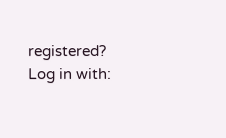registered? Log in with: